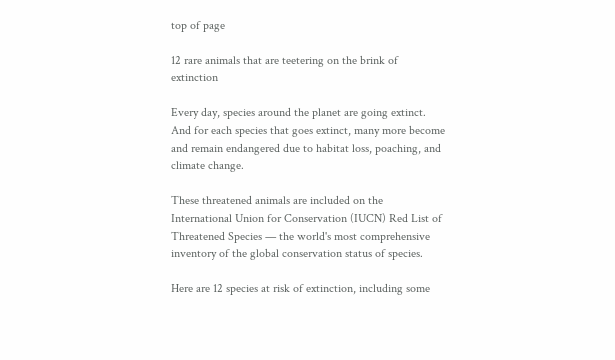top of page

12 rare animals that are teetering on the brink of extinction

Every day, species around the planet are going extinct. And for each species that goes extinct, many more become and remain endangered due to habitat loss, poaching, and climate change.

These threatened animals are included on the International Union for Conservation (IUCN) Red List of Threatened Species — the world's most comprehensive inventory of the global conservation status of species.

Here are 12 species at risk of extinction, including some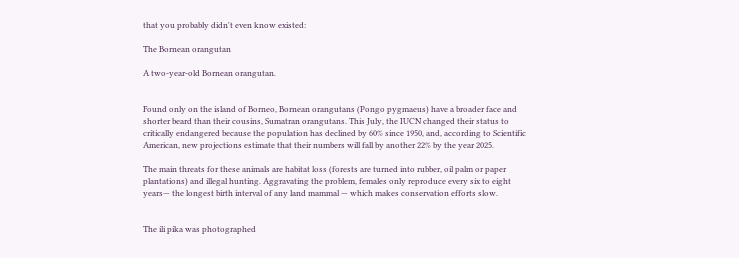that you probably didn't even know existed:

The Bornean orangutan

A two-year-old Bornean orangutan.


Found only on the island of Borneo, Bornean orangutans (Pongo pygmaeus) have a broader face and shorter beard than their cousins, Sumatran orangutans. This July, the IUCN changed their status to critically endangered because the population has declined by 60% since 1950, and, according to Scientific American, new projections estimate that their numbers will fall by another 22% by the year 2025.

The main threats for these animals are habitat loss (forests are turned into rubber, oil palm or paper plantations) and illegal hunting. Aggravating the problem, females only reproduce every six to eight years— the longest birth interval of any land mammal — which makes conservation efforts slow.


The ili pika was photographed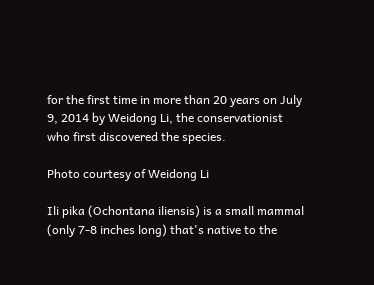for the first time in more than 20 years on July 9, 2014 by Weidong Li, the conservationist who first discovered the species.

Photo courtesy of Weidong Li

Ili pika (Ochontana iliensis) is a small mammal (only 7-8 inches long) that's native to the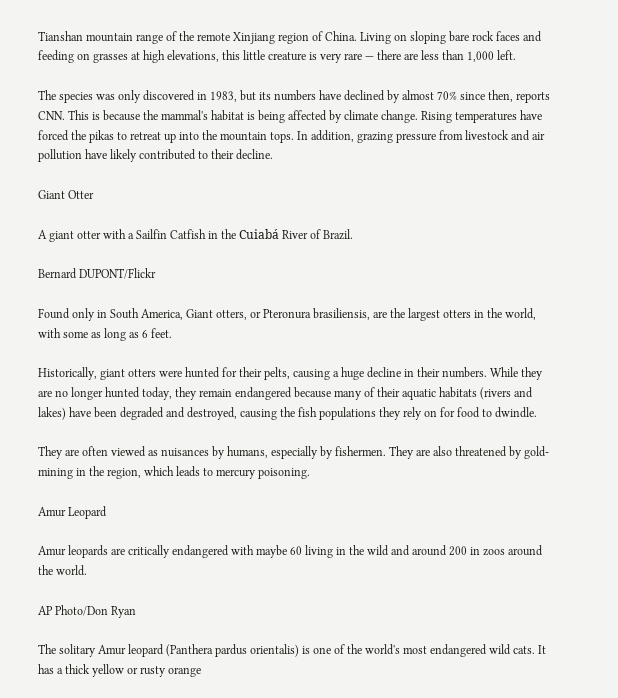Tianshan mountain range of the remote Xinjiang region of China. Living on sloping bare rock faces and feeding on grasses at high elevations, this little creature is very rare — there are less than 1,000 left.

The species was only discovered in 1983, but its numbers have declined by almost 70% since then, reports CNN. This is because the mammal's habitat is being affected by climate change. Rising temperatures have forced the pikas to retreat up into the mountain tops. In addition, grazing pressure from livestock and air pollution have likely contributed to their decline.

Giant Otter

A giant otter with a Sailfin Catfish in the Cuiabá River of Brazil.

Bernard DUPONT/Flickr

Found only in South America, Giant otters, or Pteronura brasiliensis, are the largest otters in the world, with some as long as 6 feet.

Historically, giant otters were hunted for their pelts, causing a huge decline in their numbers. While they are no longer hunted today, they remain endangered because many of their aquatic habitats (rivers and lakes) have been degraded and destroyed, causing the fish populations they rely on for food to dwindle.

They are often viewed as nuisances by humans, especially by fishermen. They are also threatened by gold-mining in the region, which leads to mercury poisoning.

Amur Leopard

Amur leopards are critically endangered with maybe 60 living in the wild and around 200 in zoos around the world.

AP Photo/Don Ryan

The solitary Amur leopard (Panthera pardus orientalis) is one of the world's most endangered wild cats. It has a thick yellow or rusty orange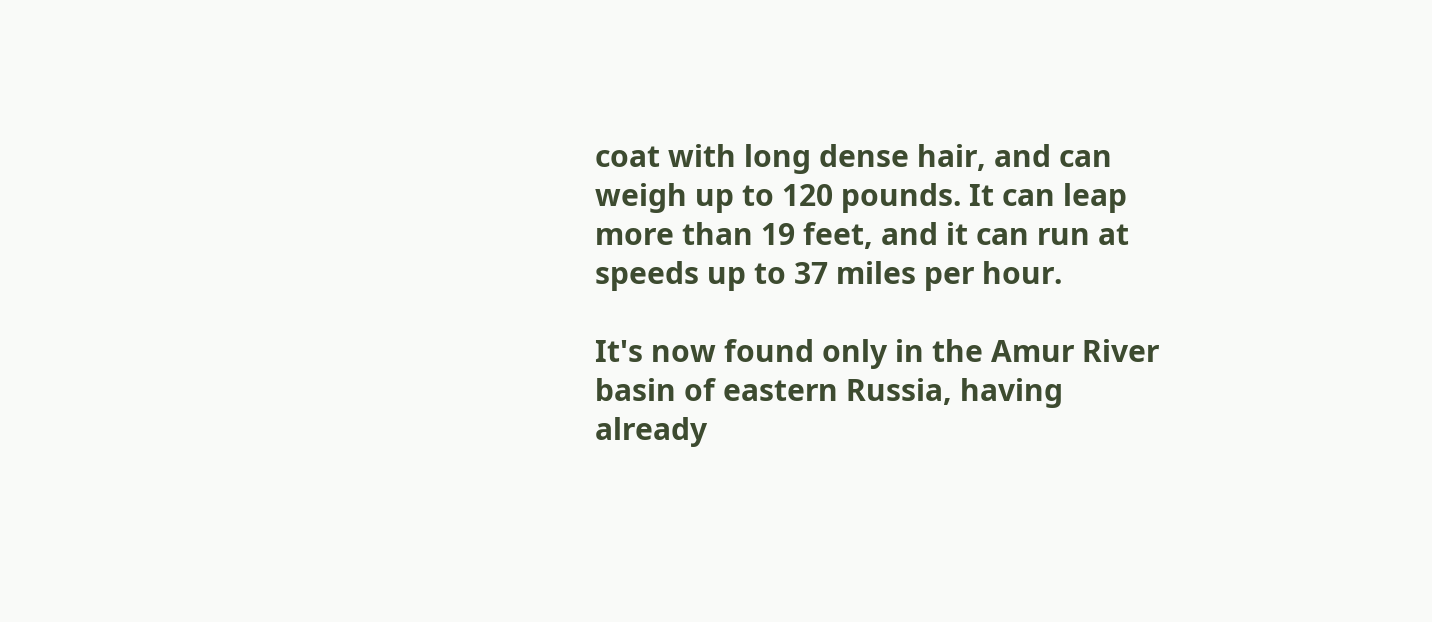coat with long dense hair, and can weigh up to 120 pounds. It can leap more than 19 feet, and it can run at speeds up to 37 miles per hour.

It's now found only in the Amur River basin of eastern Russia, having already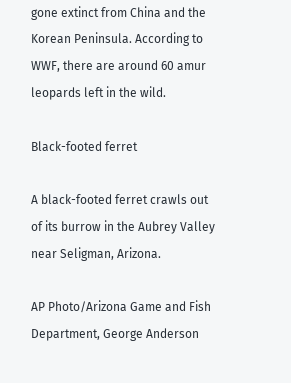gone extinct from China and the Korean Peninsula. According to WWF, there are around 60 amur leopards left in the wild.

Black-footed ferret

A black-footed ferret crawls out of its burrow in the Aubrey Valley near Seligman, Arizona.

AP Photo/Arizona Game and Fish Department, George Anderson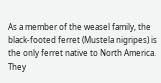As a member of the weasel family, the black-footed ferret (Mustela nigripes) is the only ferret native to North America. They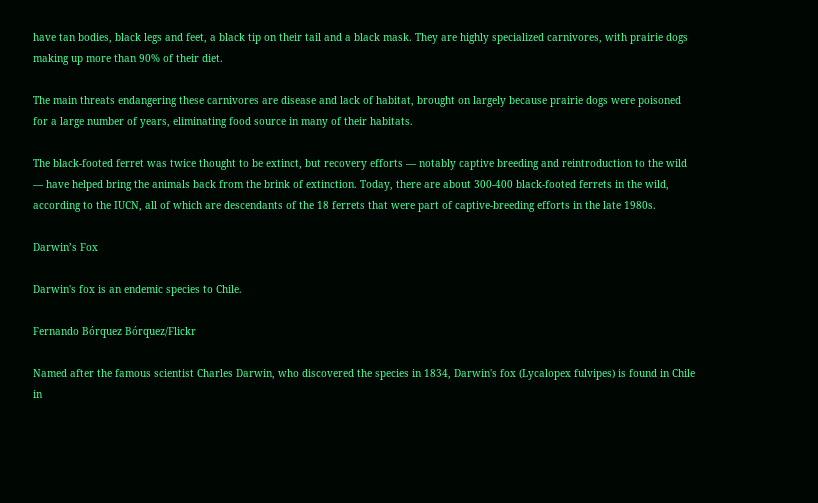have tan bodies, black legs and feet, a black tip on their tail and a black mask. They are highly specialized carnivores, with prairie dogs making up more than 90% of their diet.

The main threats endangering these carnivores are disease and lack of habitat, brought on largely because prairie dogs were poisoned for a large number of years, eliminating food source in many of their habitats.

The black-footed ferret was twice thought to be extinct, but recovery efforts — notably captive breeding and reintroduction to the wild — have helped bring the animals back from the brink of extinction. Today, there are about 300-400 black-footed ferrets in the wild, according to the IUCN, all of which are descendants of the 18 ferrets that were part of captive-breeding efforts in the late 1980s.

Darwin’s Fox

Darwin's fox is an endemic species to Chile.

Fernando Bórquez Bórquez/Flickr

Named after the famous scientist Charles Darwin, who discovered the species in 1834, Darwin's fox (Lycalopex fulvipes) is found in Chile in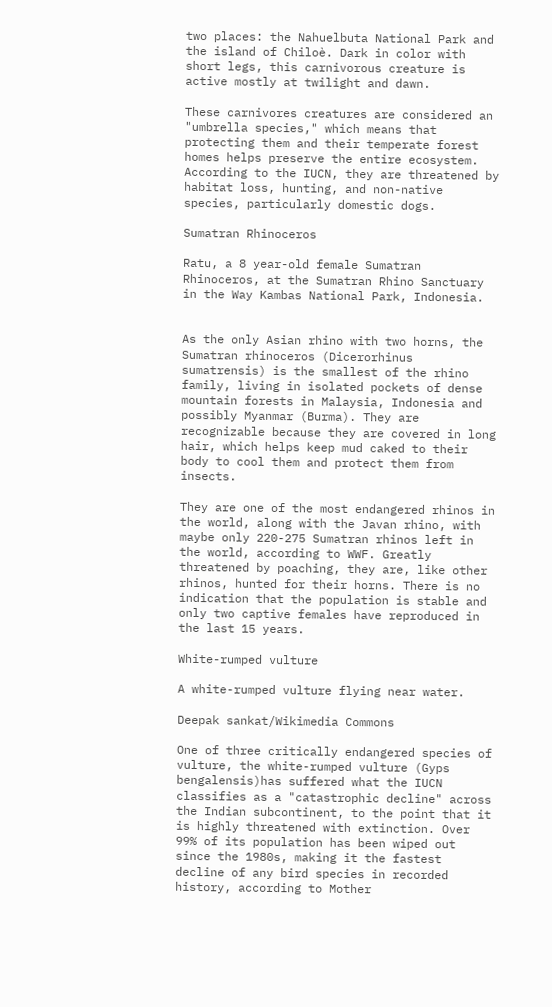two places: the Nahuelbuta National Park and the island of Chiloè. Dark in color with short legs, this carnivorous creature is active mostly at twilight and dawn.

These carnivores creatures are considered an "umbrella species," which means that protecting them and their temperate forest homes helps preserve the entire ecosystem. According to the IUCN, they are threatened by habitat loss, hunting, and non-native species, particularly domestic dogs.

Sumatran Rhinoceros

Ratu, a 8 year-old female Sumatran Rhinoceros, at the Sumatran Rhino Sanctuary in the Way Kambas National Park, Indonesia.


As the only Asian rhino with two horns, the Sumatran rhinoceros (Dicerorhinus sumatrensis) is the smallest of the rhino family, living in isolated pockets of dense mountain forests in Malaysia, Indonesia and possibly Myanmar (Burma). They are recognizable because they are covered in long hair, which helps keep mud caked to their body to cool them and protect them from insects.

They are one of the most endangered rhinos in the world, along with the Javan rhino, with maybe only 220-275 Sumatran rhinos left in the world, according to WWF. Greatly threatened by poaching, they are, like other rhinos, hunted for their horns. There is no indication that the population is stable and only two captive females have reproduced in the last 15 years.

White-rumped vulture

A white-rumped vulture flying near water.

Deepak sankat/Wikimedia Commons

One of three critically endangered species of vulture, the white-rumped vulture (Gyps bengalensis)has suffered what the IUCN classifies as a "catastrophic decline" across the Indian subcontinent, to the point that it is highly threatened with extinction. Over 99% of its population has been wiped out since the 1980s, making it the fastest decline of any bird species in recorded history, according to Mother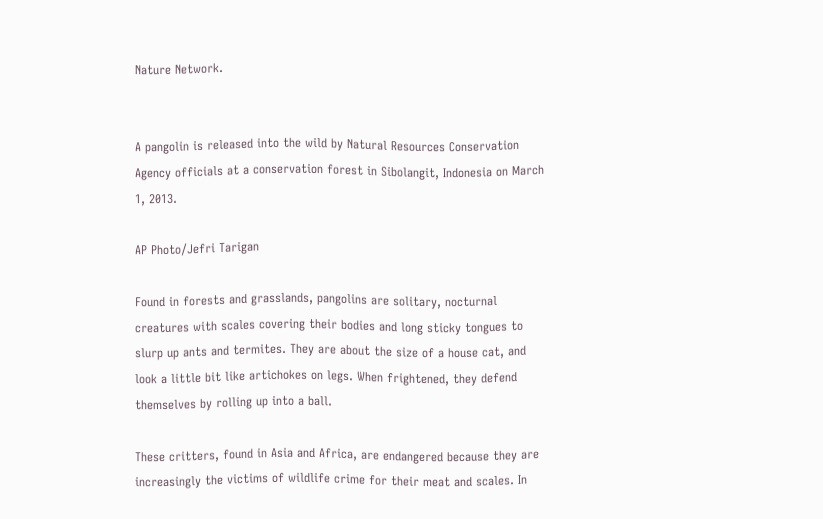Nature Network.


A pangolin is released into the wild by Natural Resources Conservation Agency officials at a conservation forest in Sibolangit, Indonesia on March 1, 2013.

AP Photo/Jefri Tarigan

Found in forests and grasslands, pangolins are solitary, nocturnal creatures with scales covering their bodies and long sticky tongues to slurp up ants and termites. They are about the size of a house cat, and look a little bit like artichokes on legs. When frightened, they defend themselves by rolling up into a ball.

These critters, found in Asia and Africa, are endangered because they are increasingly the victims of wildlife crime for their meat and scales. In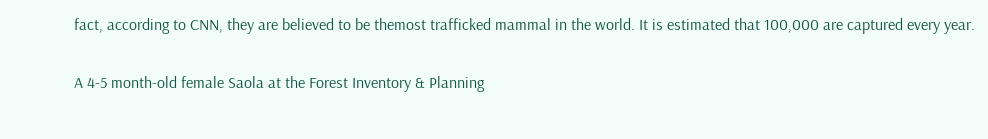fact, according to CNN, they are believed to be themost trafficked mammal in the world. It is estimated that 100,000 are captured every year.


A 4-5 month-old female Saola at the Forest Inventory & Planning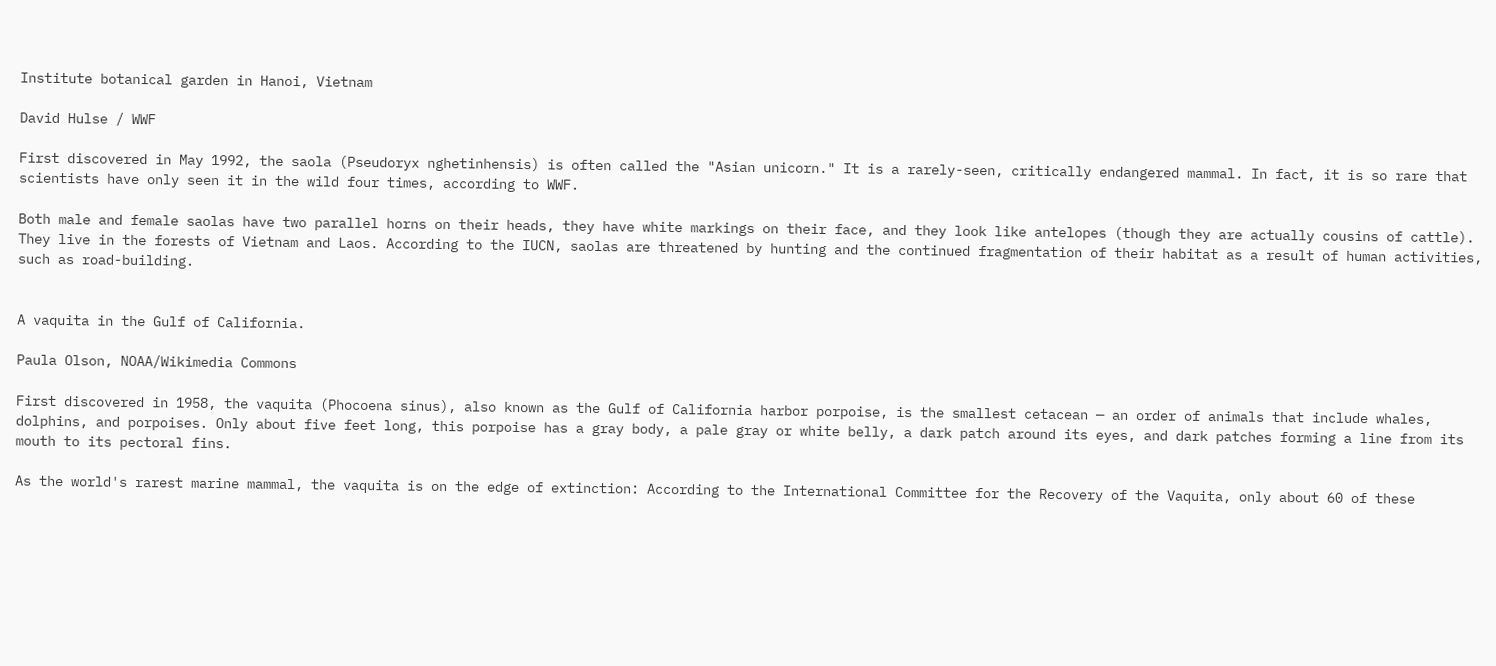Institute botanical garden in Hanoi, Vietnam

David Hulse / WWF

First discovered in May 1992, the saola (Pseudoryx nghetinhensis) is often called the "Asian unicorn." It is a rarely-seen, critically endangered mammal. In fact, it is so rare that scientists have only seen it in the wild four times, according to WWF.

Both male and female saolas have two parallel horns on their heads, they have white markings on their face, and they look like antelopes (though they are actually cousins of cattle). They live in the forests of Vietnam and Laos. According to the IUCN, saolas are threatened by hunting and the continued fragmentation of their habitat as a result of human activities, such as road-building.


A vaquita in the Gulf of California.

Paula Olson, NOAA/Wikimedia Commons

First discovered in 1958, the vaquita (Phocoena sinus), also known as the Gulf of California harbor porpoise, is the smallest cetacean — an order of animals that include whales, dolphins, and porpoises. Only about five feet long, this porpoise has a gray body, a pale gray or white belly, a dark patch around its eyes, and dark patches forming a line from its mouth to its pectoral fins.

As the world's rarest marine mammal, the vaquita is on the edge of extinction: According to the International Committee for the Recovery of the Vaquita, only about 60 of these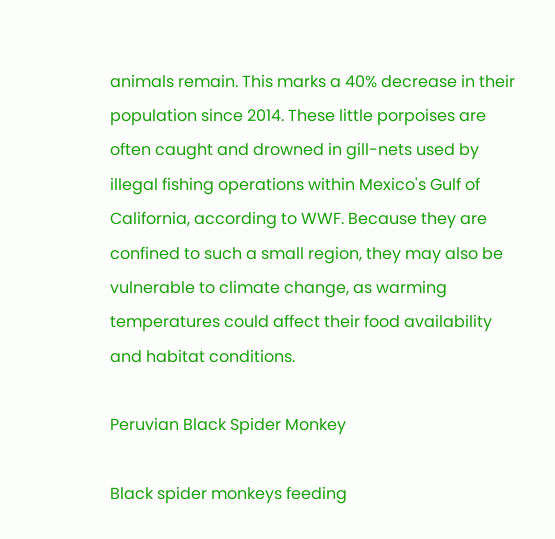animals remain. This marks a 40% decrease in their population since 2014. These little porpoises are often caught and drowned in gill-nets used by illegal fishing operations within Mexico's Gulf of California, according to WWF. Because they are confined to such a small region, they may also be vulnerable to climate change, as warming temperatures could affect their food availability and habitat conditions.

Peruvian Black Spider Monkey

Black spider monkeys feeding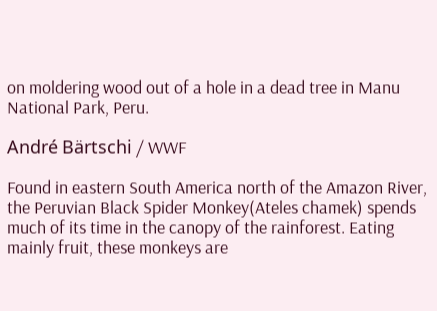on moldering wood out of a hole in a dead tree in Manu National Park, Peru.

André Bärtschi / WWF

Found in eastern South America north of the Amazon River, the Peruvian Black Spider Monkey(Ateles chamek) spends much of its time in the canopy of the rainforest. Eating mainly fruit, these monkeys are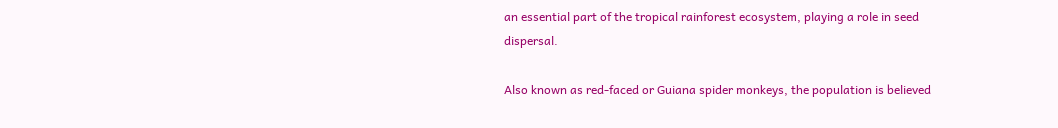an essential part of the tropical rainforest ecosystem, playing a role in seed dispersal.

Also known as red-faced or Guiana spider monkeys, the population is believed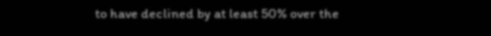to have declined by at least 50% over the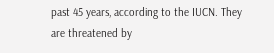past 45 years, according to the IUCN. They are threatened by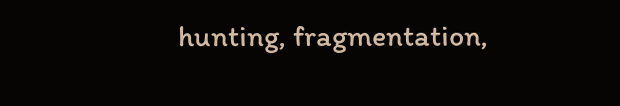hunting, fragmentation,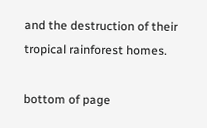and the destruction of their tropical rainforest homes.

bottom of page